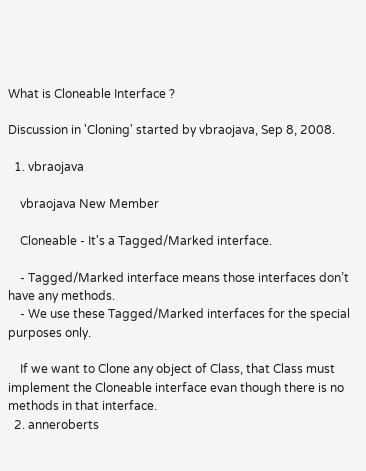What is Cloneable Interface ?

Discussion in 'Cloning' started by vbraojava, Sep 8, 2008.

  1. vbraojava

    vbraojava New Member

    Cloneable - It's a Tagged/Marked interface.

    - Tagged/Marked interface means those interfaces don’t have any methods.
    - We use these Tagged/Marked interfaces for the special purposes only.

    If we want to Clone any object of Class, that Class must implement the Cloneable interface evan though there is no methods in that interface.
  2. anneroberts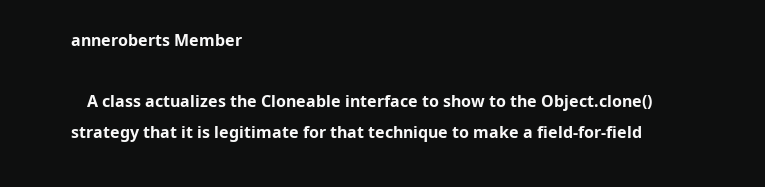anneroberts Member

    A class actualizes the Cloneable interface to show to the Object.clone() strategy that it is legitimate for that technique to make a field-for-field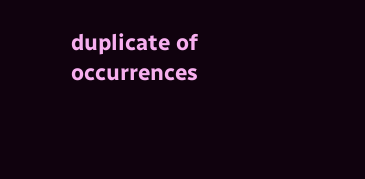duplicate of occurrences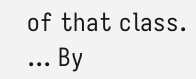of that class. ... By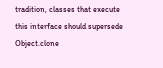tradition, classes that execute this interface should supersede Object.clone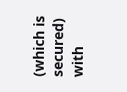(which is secured) with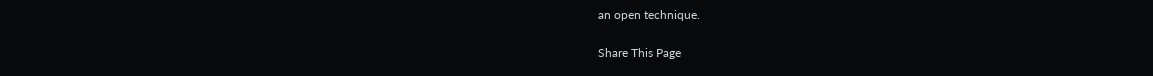an open technique.

Share This Page